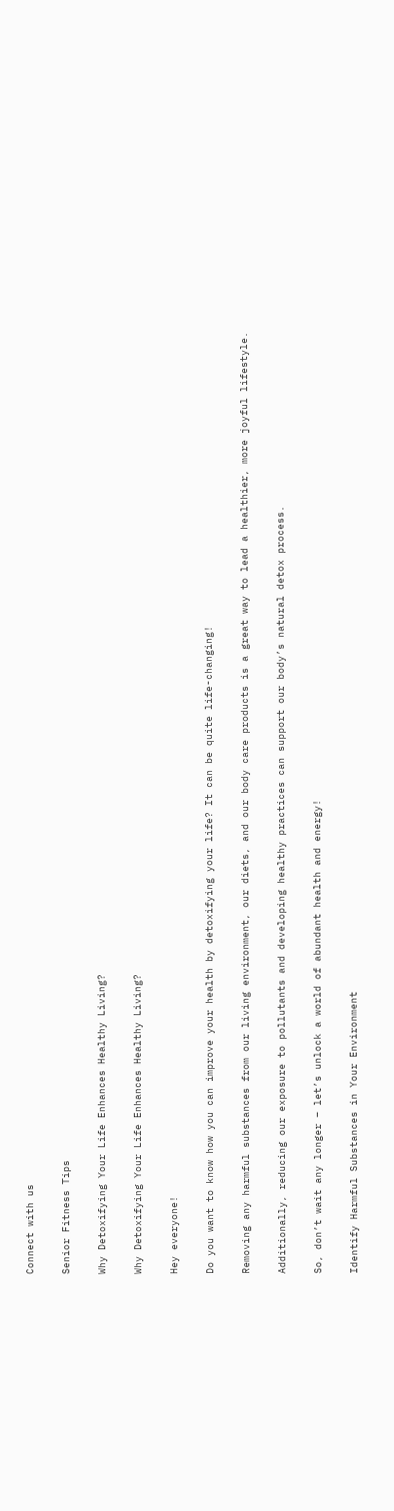Connect with us

Senior Fitness Tips

Why Detoxifying Your Life Enhances Healthy Living?

Why Detoxifying Your Life Enhances Healthy Living?

Hey everyone!

Do you want to know how you can improve your health by detoxifying your life? It can be quite life-changing!

Removing any harmful substances from our living environment, our diets, and our body care products is a great way to lead a healthier, more joyful lifestyle.

Additionally, reducing our exposure to pollutants and developing healthy practices can support our body’s natural detox process.

So, don’t wait any longer – let’s unlock a world of abundant health and energy!

Identify Harmful Substances in Your Environment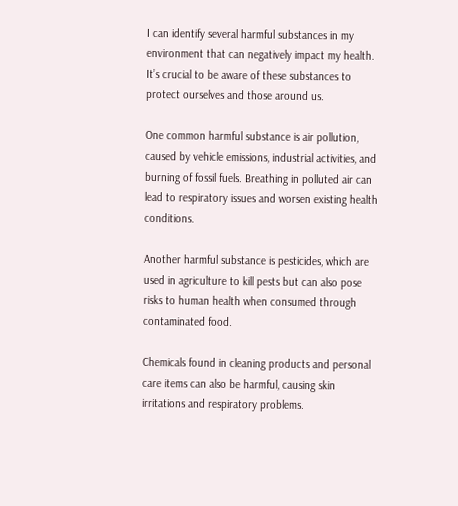I can identify several harmful substances in my environment that can negatively impact my health. It’s crucial to be aware of these substances to protect ourselves and those around us.

One common harmful substance is air pollution, caused by vehicle emissions, industrial activities, and burning of fossil fuels. Breathing in polluted air can lead to respiratory issues and worsen existing health conditions.

Another harmful substance is pesticides, which are used in agriculture to kill pests but can also pose risks to human health when consumed through contaminated food.

Chemicals found in cleaning products and personal care items can also be harmful, causing skin irritations and respiratory problems.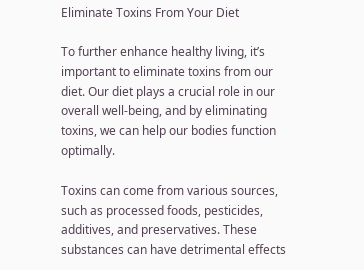Eliminate Toxins From Your Diet

To further enhance healthy living, it’s important to eliminate toxins from our diet. Our diet plays a crucial role in our overall well-being, and by eliminating toxins, we can help our bodies function optimally.

Toxins can come from various sources, such as processed foods, pesticides, additives, and preservatives. These substances can have detrimental effects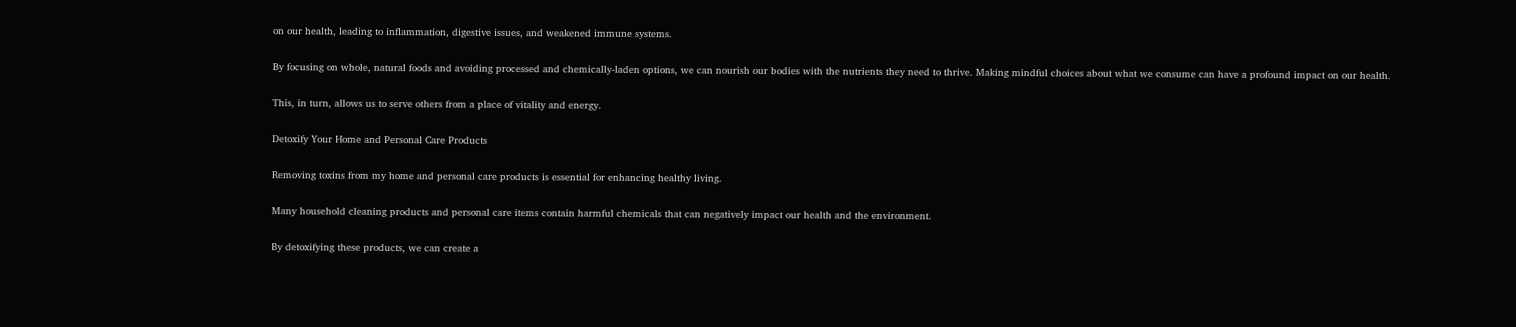on our health, leading to inflammation, digestive issues, and weakened immune systems.

By focusing on whole, natural foods and avoiding processed and chemically-laden options, we can nourish our bodies with the nutrients they need to thrive. Making mindful choices about what we consume can have a profound impact on our health.

This, in turn, allows us to serve others from a place of vitality and energy.

Detoxify Your Home and Personal Care Products

Removing toxins from my home and personal care products is essential for enhancing healthy living.

Many household cleaning products and personal care items contain harmful chemicals that can negatively impact our health and the environment.

By detoxifying these products, we can create a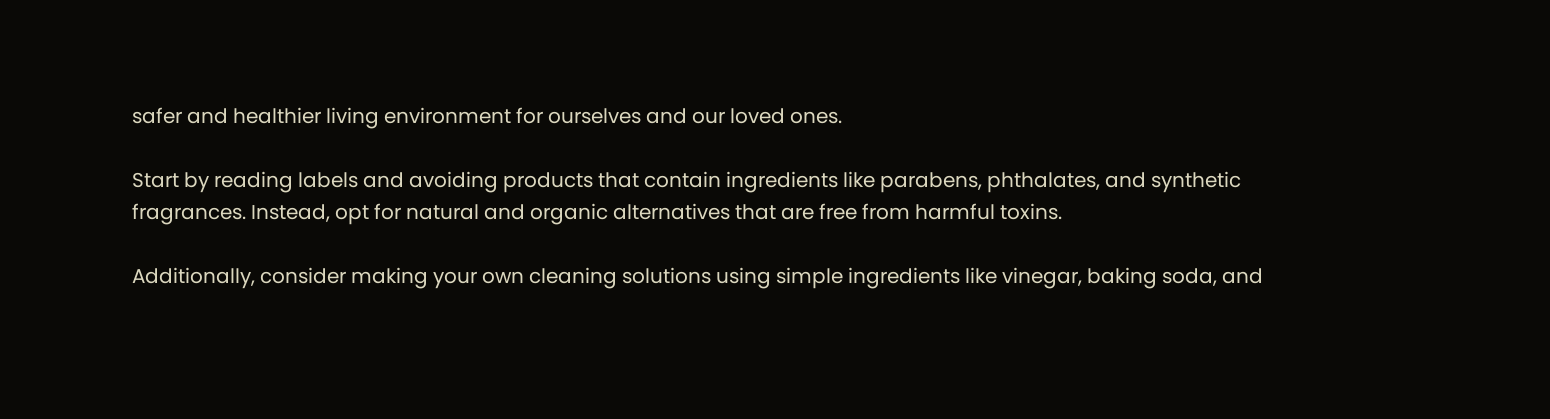safer and healthier living environment for ourselves and our loved ones.

Start by reading labels and avoiding products that contain ingredients like parabens, phthalates, and synthetic fragrances. Instead, opt for natural and organic alternatives that are free from harmful toxins.

Additionally, consider making your own cleaning solutions using simple ingredients like vinegar, baking soda, and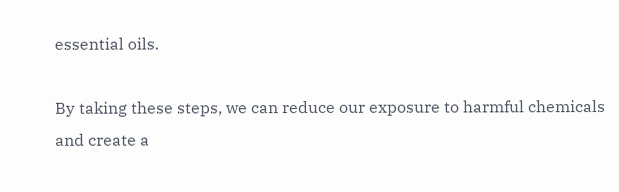essential oils.

By taking these steps, we can reduce our exposure to harmful chemicals and create a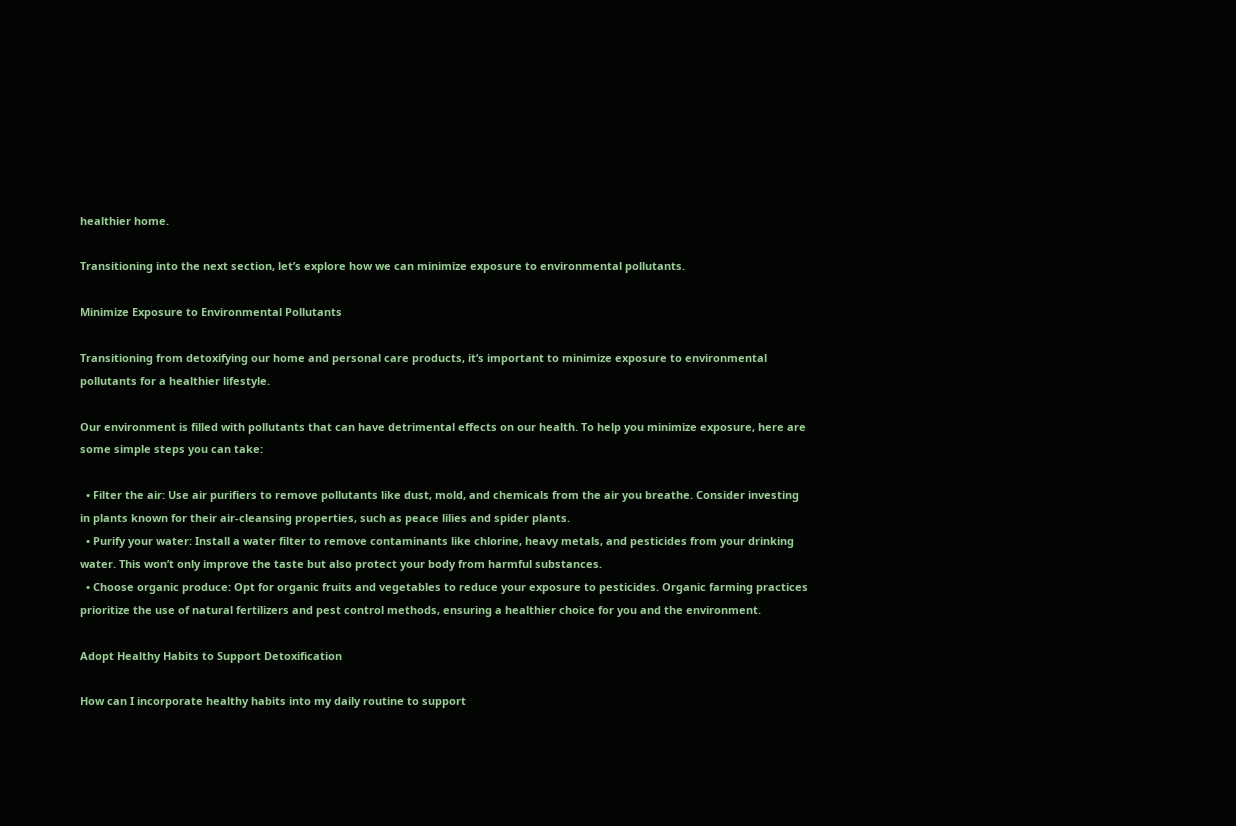healthier home.

Transitioning into the next section, let’s explore how we can minimize exposure to environmental pollutants.

Minimize Exposure to Environmental Pollutants

Transitioning from detoxifying our home and personal care products, it’s important to minimize exposure to environmental pollutants for a healthier lifestyle.

Our environment is filled with pollutants that can have detrimental effects on our health. To help you minimize exposure, here are some simple steps you can take:

  • Filter the air: Use air purifiers to remove pollutants like dust, mold, and chemicals from the air you breathe. Consider investing in plants known for their air-cleansing properties, such as peace lilies and spider plants.
  • Purify your water: Install a water filter to remove contaminants like chlorine, heavy metals, and pesticides from your drinking water. This won’t only improve the taste but also protect your body from harmful substances.
  • Choose organic produce: Opt for organic fruits and vegetables to reduce your exposure to pesticides. Organic farming practices prioritize the use of natural fertilizers and pest control methods, ensuring a healthier choice for you and the environment.

Adopt Healthy Habits to Support Detoxification

How can I incorporate healthy habits into my daily routine to support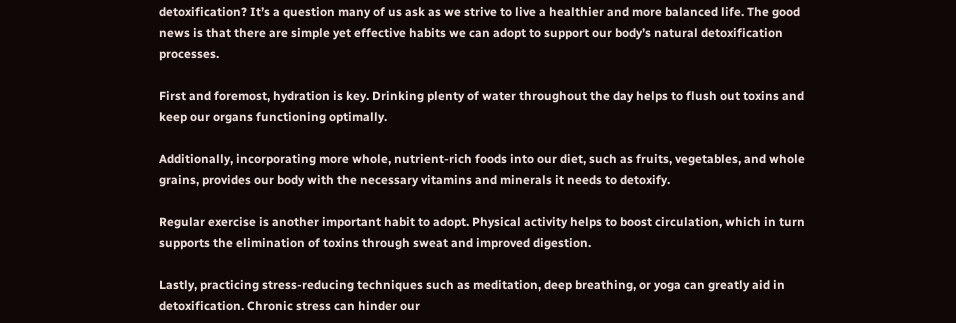detoxification? It’s a question many of us ask as we strive to live a healthier and more balanced life. The good news is that there are simple yet effective habits we can adopt to support our body’s natural detoxification processes.

First and foremost, hydration is key. Drinking plenty of water throughout the day helps to flush out toxins and keep our organs functioning optimally.

Additionally, incorporating more whole, nutrient-rich foods into our diet, such as fruits, vegetables, and whole grains, provides our body with the necessary vitamins and minerals it needs to detoxify.

Regular exercise is another important habit to adopt. Physical activity helps to boost circulation, which in turn supports the elimination of toxins through sweat and improved digestion.

Lastly, practicing stress-reducing techniques such as meditation, deep breathing, or yoga can greatly aid in detoxification. Chronic stress can hinder our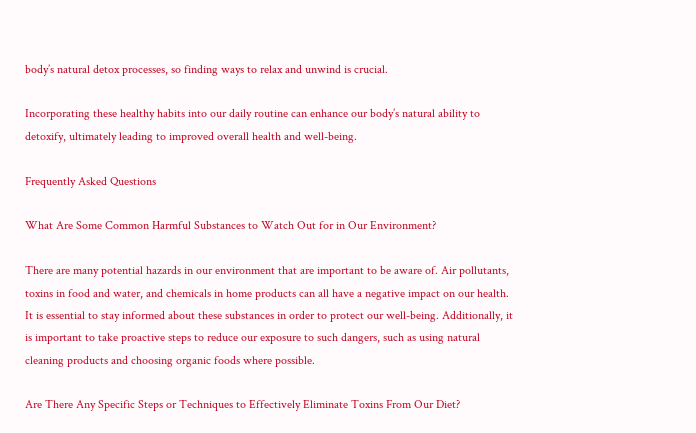body’s natural detox processes, so finding ways to relax and unwind is crucial.

Incorporating these healthy habits into our daily routine can enhance our body’s natural ability to detoxify, ultimately leading to improved overall health and well-being.

Frequently Asked Questions

What Are Some Common Harmful Substances to Watch Out for in Our Environment?

There are many potential hazards in our environment that are important to be aware of. Air pollutants, toxins in food and water, and chemicals in home products can all have a negative impact on our health. It is essential to stay informed about these substances in order to protect our well-being. Additionally, it is important to take proactive steps to reduce our exposure to such dangers, such as using natural cleaning products and choosing organic foods where possible.

Are There Any Specific Steps or Techniques to Effectively Eliminate Toxins From Our Diet?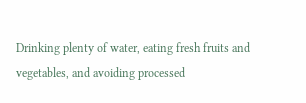Drinking plenty of water, eating fresh fruits and vegetables, and avoiding processed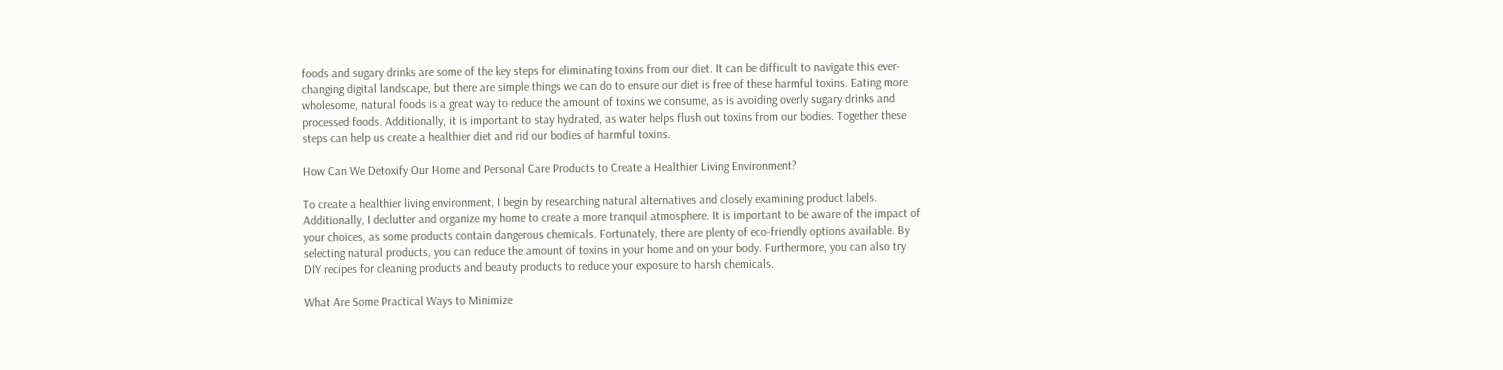foods and sugary drinks are some of the key steps for eliminating toxins from our diet. It can be difficult to navigate this ever-changing digital landscape, but there are simple things we can do to ensure our diet is free of these harmful toxins. Eating more wholesome, natural foods is a great way to reduce the amount of toxins we consume, as is avoiding overly sugary drinks and processed foods. Additionally, it is important to stay hydrated, as water helps flush out toxins from our bodies. Together these steps can help us create a healthier diet and rid our bodies of harmful toxins.

How Can We Detoxify Our Home and Personal Care Products to Create a Healthier Living Environment?

To create a healthier living environment, I begin by researching natural alternatives and closely examining product labels. Additionally, I declutter and organize my home to create a more tranquil atmosphere. It is important to be aware of the impact of your choices, as some products contain dangerous chemicals. Fortunately, there are plenty of eco-friendly options available. By selecting natural products, you can reduce the amount of toxins in your home and on your body. Furthermore, you can also try DIY recipes for cleaning products and beauty products to reduce your exposure to harsh chemicals.

What Are Some Practical Ways to Minimize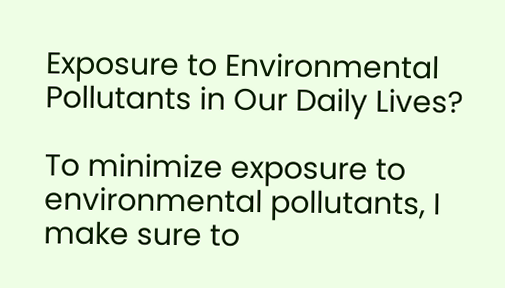Exposure to Environmental Pollutants in Our Daily Lives?

To minimize exposure to environmental pollutants, I make sure to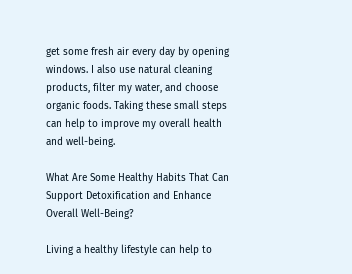get some fresh air every day by opening windows. I also use natural cleaning products, filter my water, and choose organic foods. Taking these small steps can help to improve my overall health and well-being.

What Are Some Healthy Habits That Can Support Detoxification and Enhance Overall Well-Being?

Living a healthy lifestyle can help to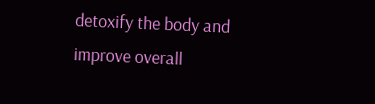detoxify the body and improve overall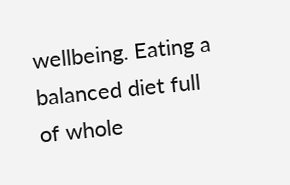wellbeing. Eating a balanced diet full of whole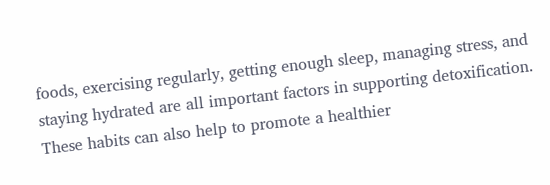foods, exercising regularly, getting enough sleep, managing stress, and staying hydrated are all important factors in supporting detoxification. These habits can also help to promote a healthier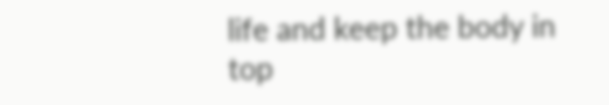life and keep the body in top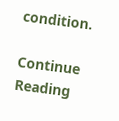condition.

Continue Reading